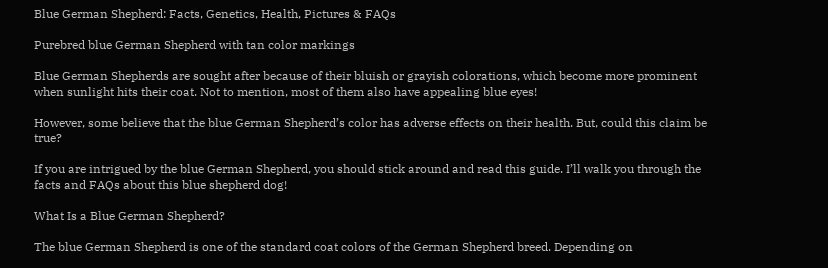Blue German Shepherd: Facts, Genetics, Health, Pictures & FAQs

Purebred blue German Shepherd with tan color markings

Blue German Shepherds are sought after because of their bluish or grayish colorations, which become more prominent when sunlight hits their coat. Not to mention, most of them also have appealing blue eyes!

However, some believe that the blue German Shepherd’s color has adverse effects on their health. But, could this claim be true?

If you are intrigued by the blue German Shepherd, you should stick around and read this guide. I’ll walk you through the facts and FAQs about this blue shepherd dog!

What Is a Blue German Shepherd?

The blue German Shepherd is one of the standard coat colors of the German Shepherd breed. Depending on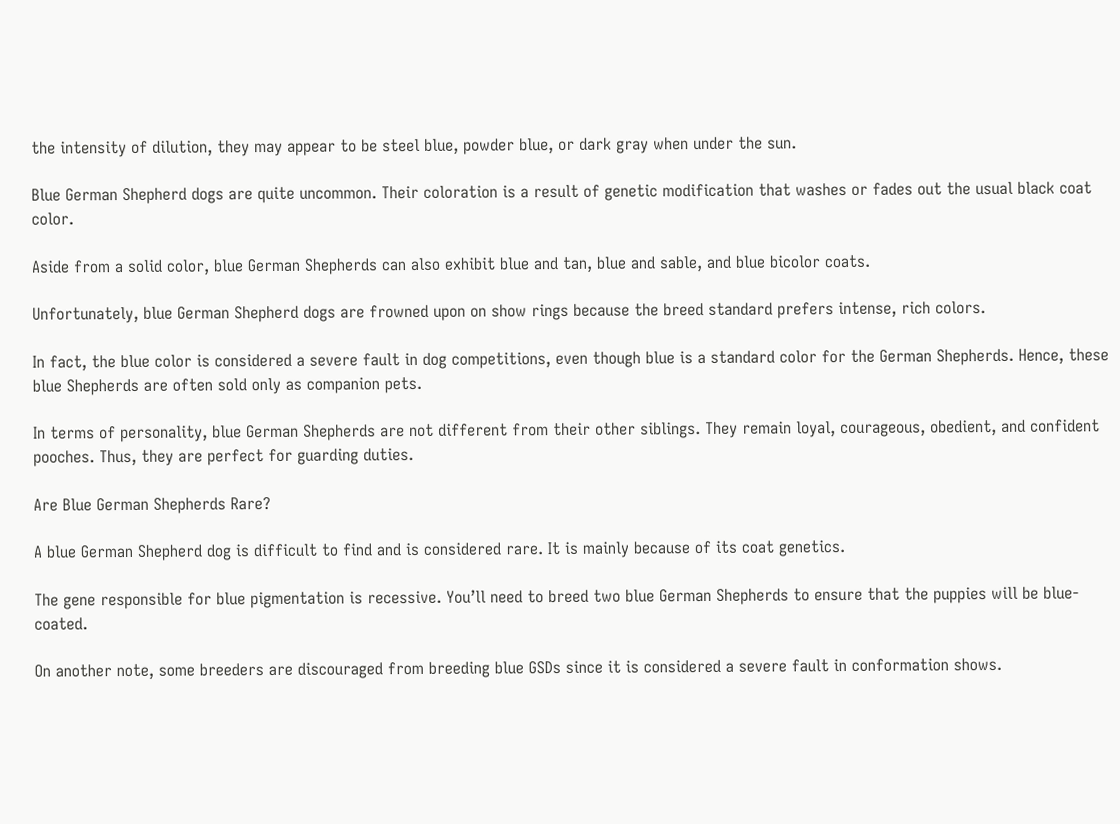the intensity of dilution, they may appear to be steel blue, powder blue, or dark gray when under the sun.

Blue German Shepherd dogs are quite uncommon. Their coloration is a result of genetic modification that washes or fades out the usual black coat color.

Aside from a solid color, blue German Shepherds can also exhibit blue and tan, blue and sable, and blue bicolor coats.

Unfortunately, blue German Shepherd dogs are frowned upon on show rings because the breed standard prefers intense, rich colors.

In fact, the blue color is considered a severe fault in dog competitions, even though blue is a standard color for the German Shepherds. Hence, these blue Shepherds are often sold only as companion pets.

In terms of personality, blue German Shepherds are not different from their other siblings. They remain loyal, courageous, obedient, and confident pooches. Thus, they are perfect for guarding duties.

Are Blue German Shepherds Rare?

A blue German Shepherd dog is difficult to find and is considered rare. It is mainly because of its coat genetics.

The gene responsible for blue pigmentation is recessive. You’ll need to breed two blue German Shepherds to ensure that the puppies will be blue-coated.

On another note, some breeders are discouraged from breeding blue GSDs since it is considered a severe fault in conformation shows.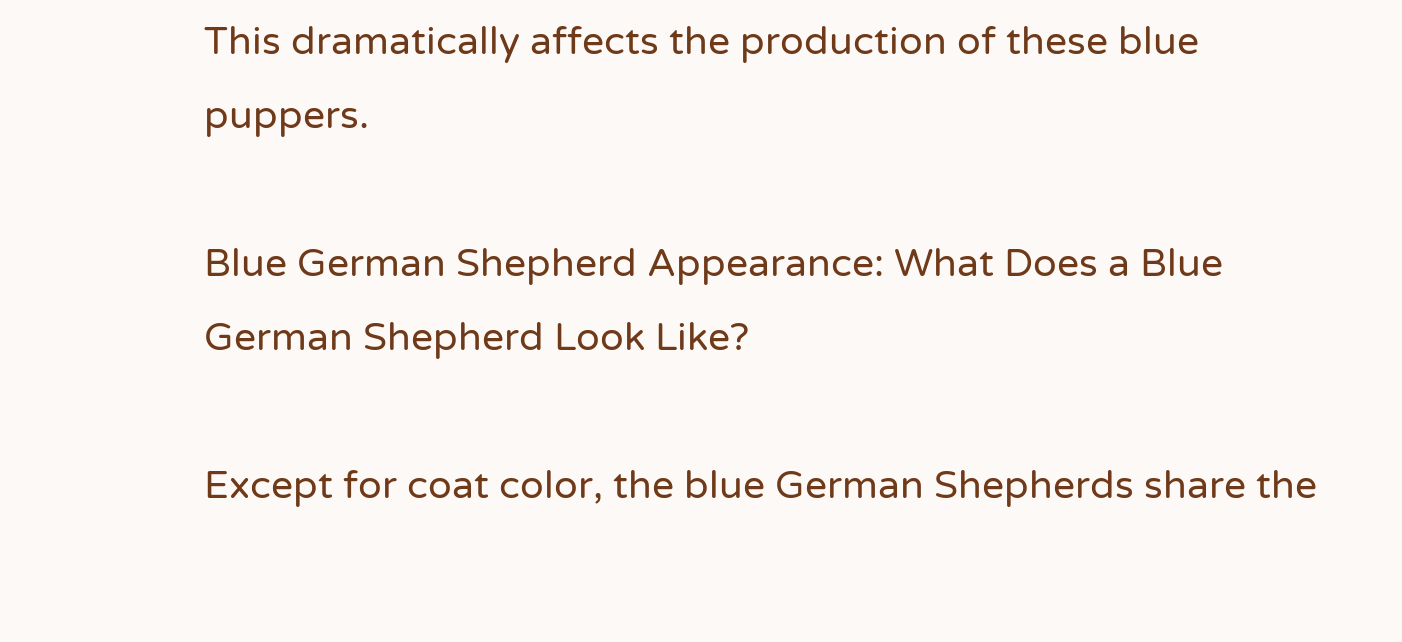This dramatically affects the production of these blue puppers.

Blue German Shepherd Appearance: What Does a Blue German Shepherd Look Like?

Except for coat color, the blue German Shepherds share the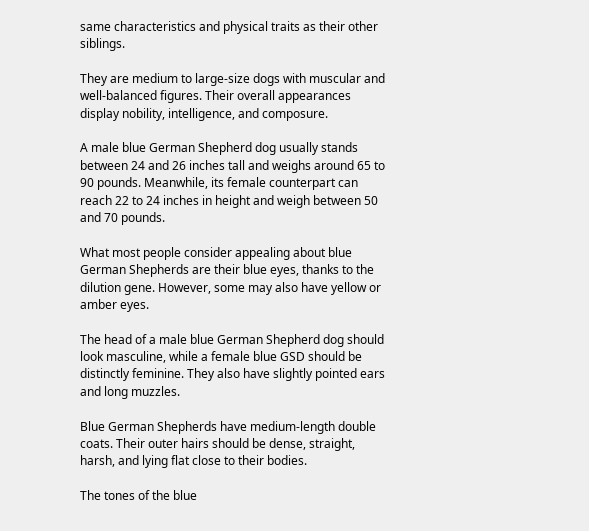same characteristics and physical traits as their other siblings.

They are medium to large-size dogs with muscular and well-balanced figures. Their overall appearances display nobility, intelligence, and composure.

A male blue German Shepherd dog usually stands between 24 and 26 inches tall and weighs around 65 to 90 pounds. Meanwhile, its female counterpart can reach 22 to 24 inches in height and weigh between 50 and 70 pounds.

What most people consider appealing about blue German Shepherds are their blue eyes, thanks to the dilution gene. However, some may also have yellow or amber eyes.

The head of a male blue German Shepherd dog should look masculine, while a female blue GSD should be distinctly feminine. They also have slightly pointed ears and long muzzles.

Blue German Shepherds have medium-length double coats. Their outer hairs should be dense, straight, harsh, and lying flat close to their bodies.

The tones of the blue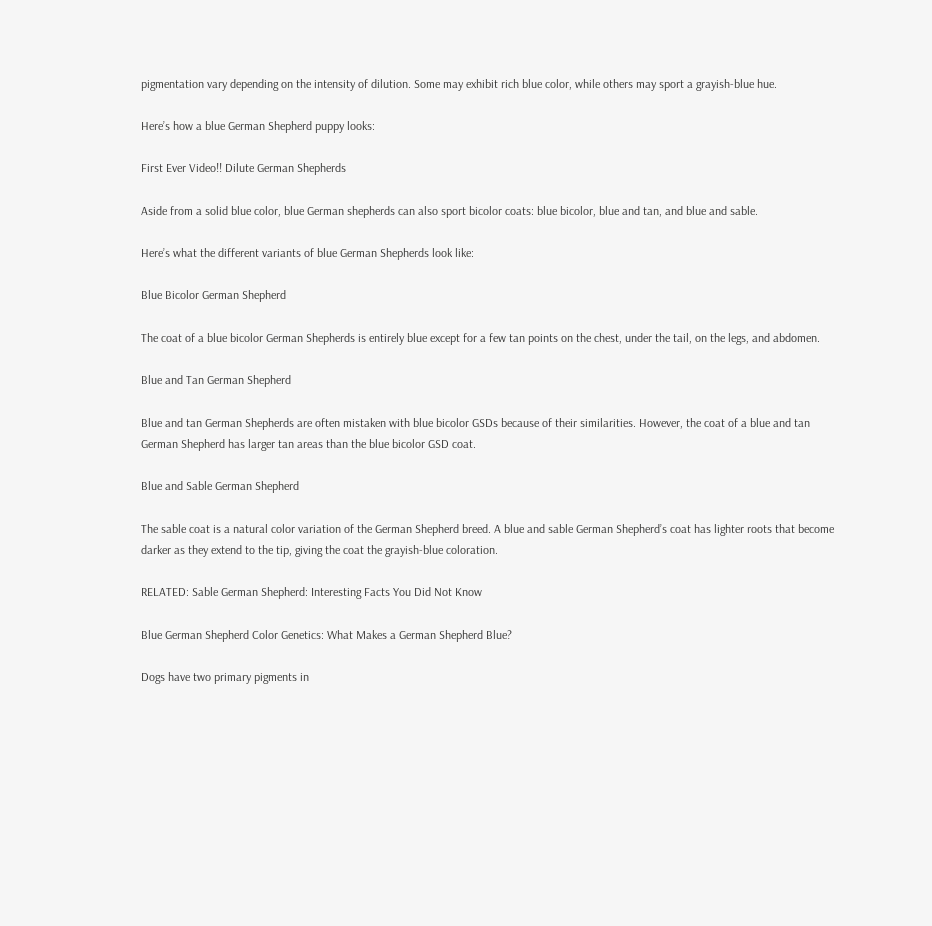pigmentation vary depending on the intensity of dilution. Some may exhibit rich blue color, while others may sport a grayish-blue hue.

Here’s how a blue German Shepherd puppy looks:

First Ever Video!! Dilute German Shepherds

Aside from a solid blue color, blue German shepherds can also sport bicolor coats: blue bicolor, blue and tan, and blue and sable.

Here’s what the different variants of blue German Shepherds look like:

Blue Bicolor German Shepherd

The coat of a blue bicolor German Shepherds is entirely blue except for a few tan points on the chest, under the tail, on the legs, and abdomen.

Blue and Tan German Shepherd

Blue and tan German Shepherds are often mistaken with blue bicolor GSDs because of their similarities. However, the coat of a blue and tan German Shepherd has larger tan areas than the blue bicolor GSD coat.

Blue and Sable German Shepherd

The sable coat is a natural color variation of the German Shepherd breed. A blue and sable German Shepherd’s coat has lighter roots that become darker as they extend to the tip, giving the coat the grayish-blue coloration.

RELATED: Sable German Shepherd: Interesting Facts You Did Not Know

Blue German Shepherd Color Genetics: What Makes a German Shepherd Blue?

Dogs have two primary pigments in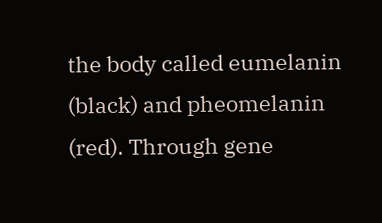the body called eumelanin (black) and pheomelanin (red). Through gene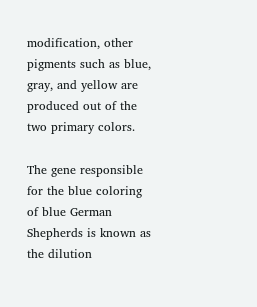modification, other pigments such as blue, gray, and yellow are produced out of the two primary colors.

The gene responsible for the blue coloring of blue German Shepherds is known as the dilution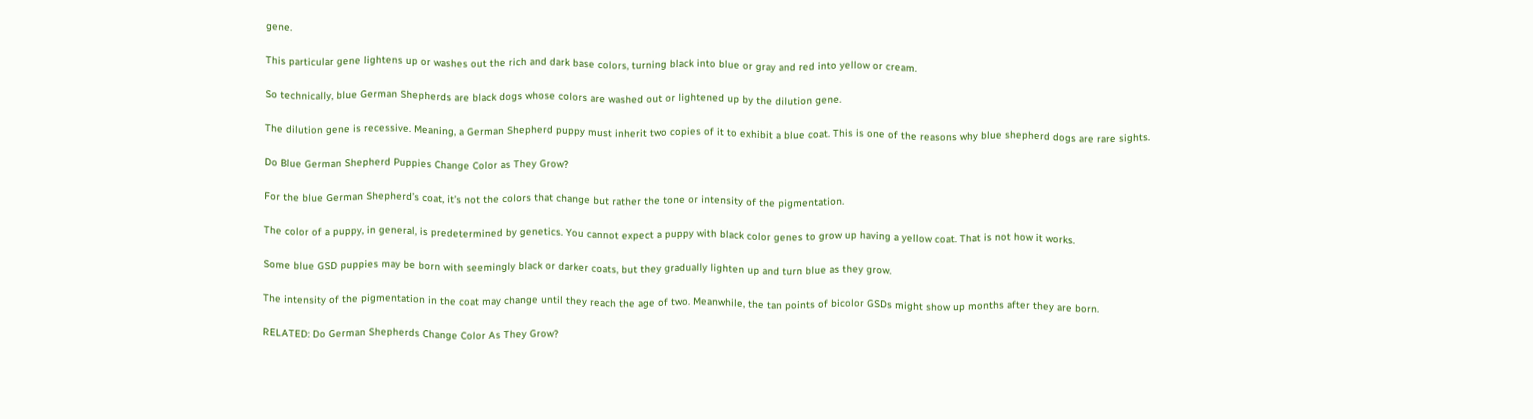gene.

This particular gene lightens up or washes out the rich and dark base colors, turning black into blue or gray and red into yellow or cream.

So technically, blue German Shepherds are black dogs whose colors are washed out or lightened up by the dilution gene.

The dilution gene is recessive. Meaning, a German Shepherd puppy must inherit two copies of it to exhibit a blue coat. This is one of the reasons why blue shepherd dogs are rare sights.

Do Blue German Shepherd Puppies Change Color as They Grow?

For the blue German Shepherd’s coat, it’s not the colors that change but rather the tone or intensity of the pigmentation.

The color of a puppy, in general, is predetermined by genetics. You cannot expect a puppy with black color genes to grow up having a yellow coat. That is not how it works.

Some blue GSD puppies may be born with seemingly black or darker coats, but they gradually lighten up and turn blue as they grow.

The intensity of the pigmentation in the coat may change until they reach the age of two. Meanwhile, the tan points of bicolor GSDs might show up months after they are born.

RELATED: Do German Shepherds Change Color As They Grow?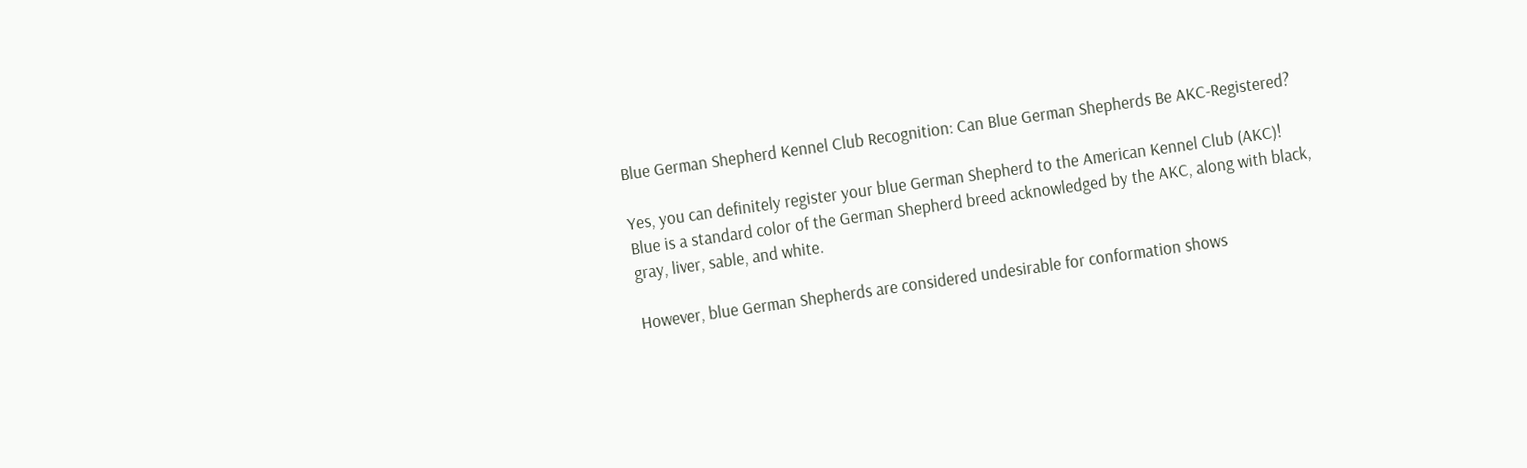Blue German Shepherd Kennel Club Recognition: Can Blue German Shepherds Be AKC-Registered?

Yes, you can definitely register your blue German Shepherd to the American Kennel Club (AKC)! Blue is a standard color of the German Shepherd breed acknowledged by the AKC, along with black, gray, liver, sable, and white.

However, blue German Shepherds are considered undesirable for conformation shows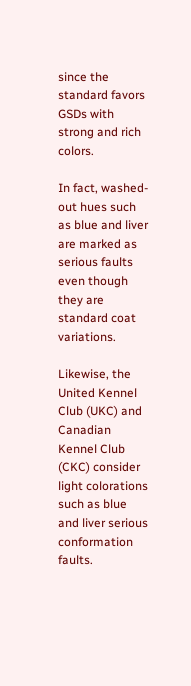since the standard favors GSDs with strong and rich colors.

In fact, washed-out hues such as blue and liver are marked as serious faults even though they are standard coat variations.

Likewise, the United Kennel Club (UKC) and Canadian Kennel Club (CKC) consider light colorations such as blue and liver serious conformation faults.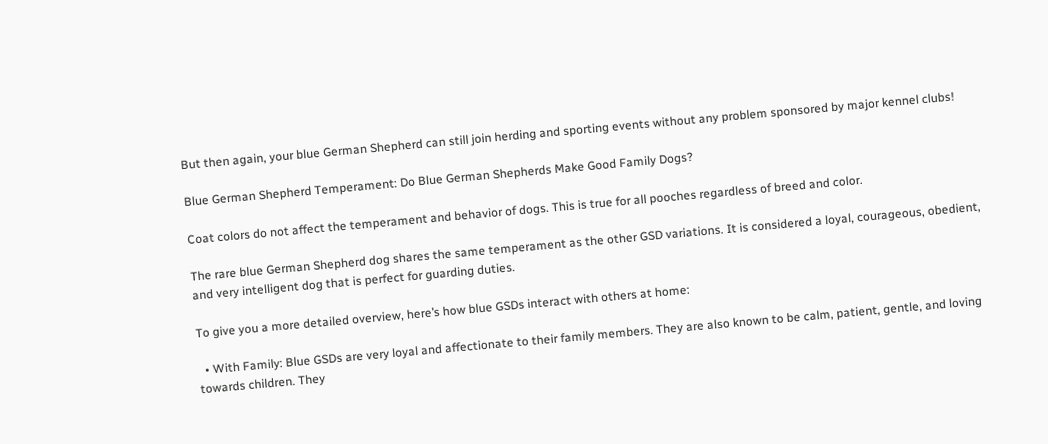But then again, your blue German Shepherd can still join herding and sporting events without any problem sponsored by major kennel clubs!

Blue German Shepherd Temperament: Do Blue German Shepherds Make Good Family Dogs?

Coat colors do not affect the temperament and behavior of dogs. This is true for all pooches regardless of breed and color.

The rare blue German Shepherd dog shares the same temperament as the other GSD variations. It is considered a loyal, courageous, obedient, and very intelligent dog that is perfect for guarding duties.

To give you a more detailed overview, here’s how blue GSDs interact with others at home:

  • With Family: Blue GSDs are very loyal and affectionate to their family members. They are also known to be calm, patient, gentle, and loving towards children. They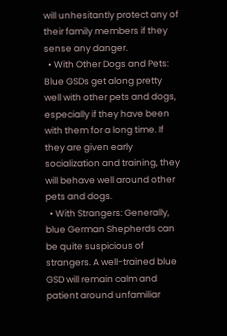will unhesitantly protect any of their family members if they sense any danger.
  • With Other Dogs and Pets: Blue GSDs get along pretty well with other pets and dogs, especially if they have been with them for a long time. If they are given early socialization and training, they will behave well around other pets and dogs.
  • With Strangers: Generally, blue German Shepherds can be quite suspicious of strangers. A well-trained blue GSD will remain calm and patient around unfamiliar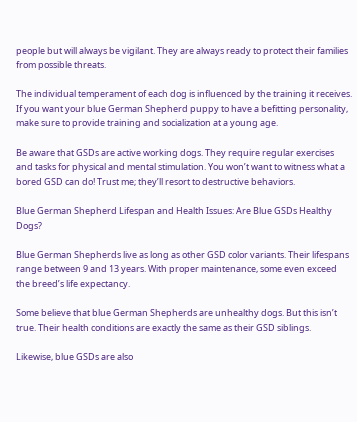people but will always be vigilant. They are always ready to protect their families from possible threats.

The individual temperament of each dog is influenced by the training it receives. If you want your blue German Shepherd puppy to have a befitting personality, make sure to provide training and socialization at a young age.

Be aware that GSDs are active working dogs. They require regular exercises and tasks for physical and mental stimulation. You won’t want to witness what a bored GSD can do! Trust me; they’ll resort to destructive behaviors.

Blue German Shepherd Lifespan and Health Issues: Are Blue GSDs Healthy Dogs?

Blue German Shepherds live as long as other GSD color variants. Their lifespans range between 9 and 13 years. With proper maintenance, some even exceed the breed’s life expectancy.

Some believe that blue German Shepherds are unhealthy dogs. But this isn’t true. Their health conditions are exactly the same as their GSD siblings.

Likewise, blue GSDs are also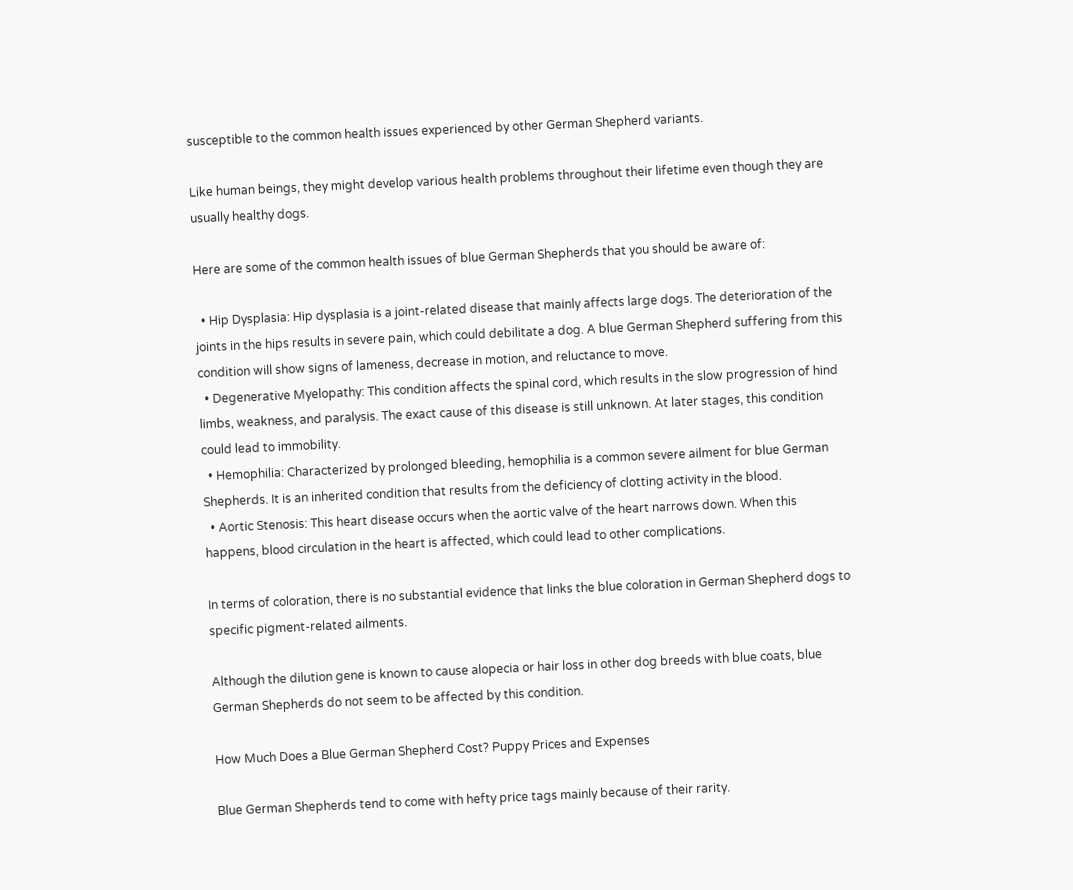susceptible to the common health issues experienced by other German Shepherd variants.

Like human beings, they might develop various health problems throughout their lifetime even though they are usually healthy dogs.

Here are some of the common health issues of blue German Shepherds that you should be aware of:

  • Hip Dysplasia: Hip dysplasia is a joint-related disease that mainly affects large dogs. The deterioration of the joints in the hips results in severe pain, which could debilitate a dog. A blue German Shepherd suffering from this condition will show signs of lameness, decrease in motion, and reluctance to move.
  • Degenerative Myelopathy: This condition affects the spinal cord, which results in the slow progression of hind limbs, weakness, and paralysis. The exact cause of this disease is still unknown. At later stages, this condition could lead to immobility.
  • Hemophilia: Characterized by prolonged bleeding, hemophilia is a common severe ailment for blue German Shepherds. It is an inherited condition that results from the deficiency of clotting activity in the blood.
  • Aortic Stenosis: This heart disease occurs when the aortic valve of the heart narrows down. When this happens, blood circulation in the heart is affected, which could lead to other complications.

In terms of coloration, there is no substantial evidence that links the blue coloration in German Shepherd dogs to specific pigment-related ailments.

Although the dilution gene is known to cause alopecia or hair loss in other dog breeds with blue coats, blue German Shepherds do not seem to be affected by this condition.

How Much Does a Blue German Shepherd Cost? Puppy Prices and Expenses

Blue German Shepherds tend to come with hefty price tags mainly because of their rarity.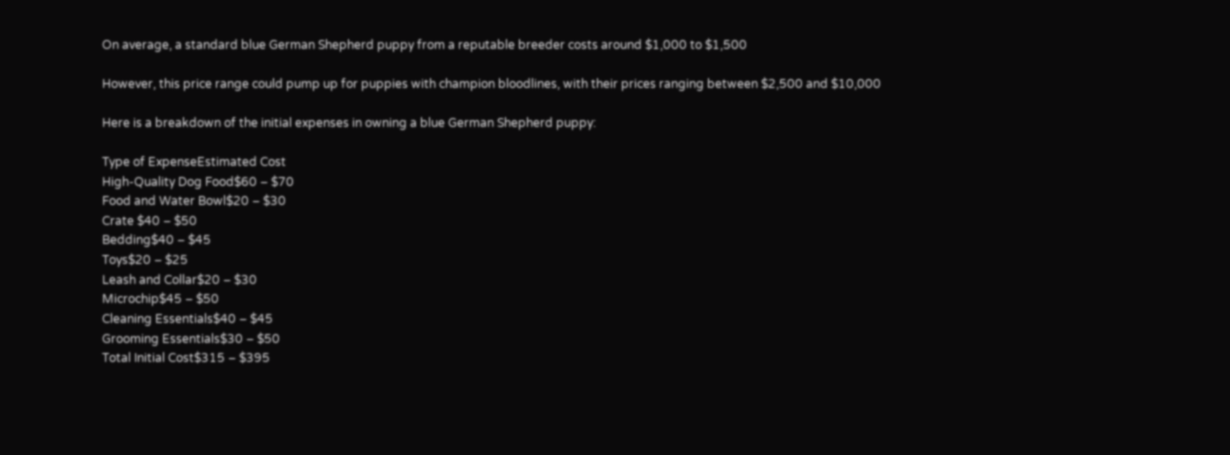On average, a standard blue German Shepherd puppy from a reputable breeder costs around $1,000 to $1,500

However, this price range could pump up for puppies with champion bloodlines, with their prices ranging between $2,500 and $10,000

Here is a breakdown of the initial expenses in owning a blue German Shepherd puppy:

Type of ExpenseEstimated Cost
High-Quality Dog Food$60 – $70
Food and Water Bowl$20 – $30
Crate $40 – $50
Bedding$40 – $45
Toys$20 – $25
Leash and Collar$20 – $30
Microchip$45 – $50
Cleaning Essentials$40 – $45
Grooming Essentials$30 – $50
Total Initial Cost$315 – $395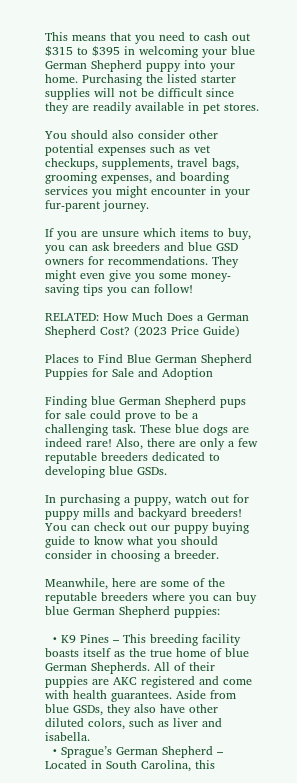This means that you need to cash out $315 to $395 in welcoming your blue German Shepherd puppy into your home. Purchasing the listed starter supplies will not be difficult since they are readily available in pet stores.

You should also consider other potential expenses such as vet checkups, supplements, travel bags, grooming expenses, and boarding services you might encounter in your fur-parent journey.

If you are unsure which items to buy, you can ask breeders and blue GSD owners for recommendations. They might even give you some money-saving tips you can follow!

RELATED: How Much Does a German Shepherd Cost? (2023 Price Guide)

Places to Find Blue German Shepherd Puppies for Sale and Adoption

Finding blue German Shepherd pups for sale could prove to be a challenging task. These blue dogs are indeed rare! Also, there are only a few reputable breeders dedicated to developing blue GSDs.

In purchasing a puppy, watch out for puppy mills and backyard breeders! You can check out our puppy buying guide to know what you should consider in choosing a breeder.

Meanwhile, here are some of the reputable breeders where you can buy blue German Shepherd puppies:

  • K9 Pines – This breeding facility boasts itself as the true home of blue German Shepherds. All of their puppies are AKC registered and come with health guarantees. Aside from blue GSDs, they also have other diluted colors, such as liver and isabella.
  • Sprague’s German Shepherd – Located in South Carolina, this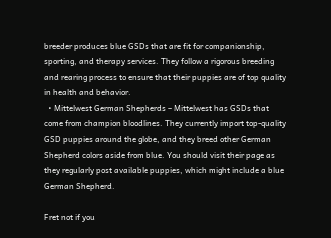breeder produces blue GSDs that are fit for companionship, sporting, and therapy services. They follow a rigorous breeding and rearing process to ensure that their puppies are of top quality in health and behavior.
  • Mittelwest German Shepherds – Mittelwest has GSDs that come from champion bloodlines. They currently import top-quality GSD puppies around the globe, and they breed other German Shepherd colors aside from blue. You should visit their page as they regularly post available puppies, which might include a blue German Shepherd.

Fret not if you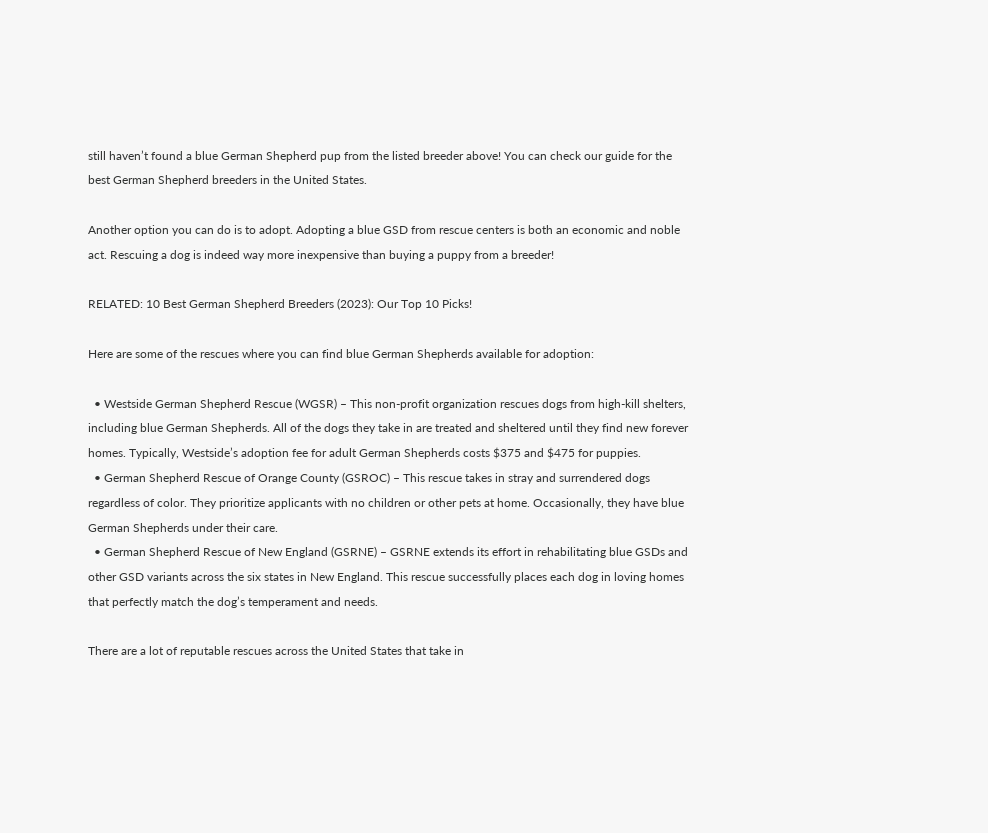still haven’t found a blue German Shepherd pup from the listed breeder above! You can check our guide for the best German Shepherd breeders in the United States.

Another option you can do is to adopt. Adopting a blue GSD from rescue centers is both an economic and noble act. Rescuing a dog is indeed way more inexpensive than buying a puppy from a breeder!

RELATED: 10 Best German Shepherd Breeders (2023): Our Top 10 Picks!

Here are some of the rescues where you can find blue German Shepherds available for adoption:

  • Westside German Shepherd Rescue (WGSR) – This non-profit organization rescues dogs from high-kill shelters, including blue German Shepherds. All of the dogs they take in are treated and sheltered until they find new forever homes. Typically, Westside’s adoption fee for adult German Shepherds costs $375 and $475 for puppies.
  • German Shepherd Rescue of Orange County (GSROC) – This rescue takes in stray and surrendered dogs regardless of color. They prioritize applicants with no children or other pets at home. Occasionally, they have blue German Shepherds under their care.
  • German Shepherd Rescue of New England (GSRNE) – GSRNE extends its effort in rehabilitating blue GSDs and other GSD variants across the six states in New England. This rescue successfully places each dog in loving homes that perfectly match the dog’s temperament and needs.

There are a lot of reputable rescues across the United States that take in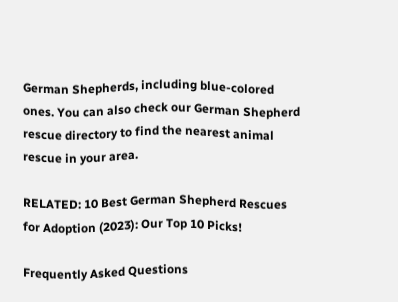German Shepherds, including blue-colored ones. You can also check our German Shepherd rescue directory to find the nearest animal rescue in your area.

RELATED: 10 Best German Shepherd Rescues for Adoption (2023): Our Top 10 Picks!

Frequently Asked Questions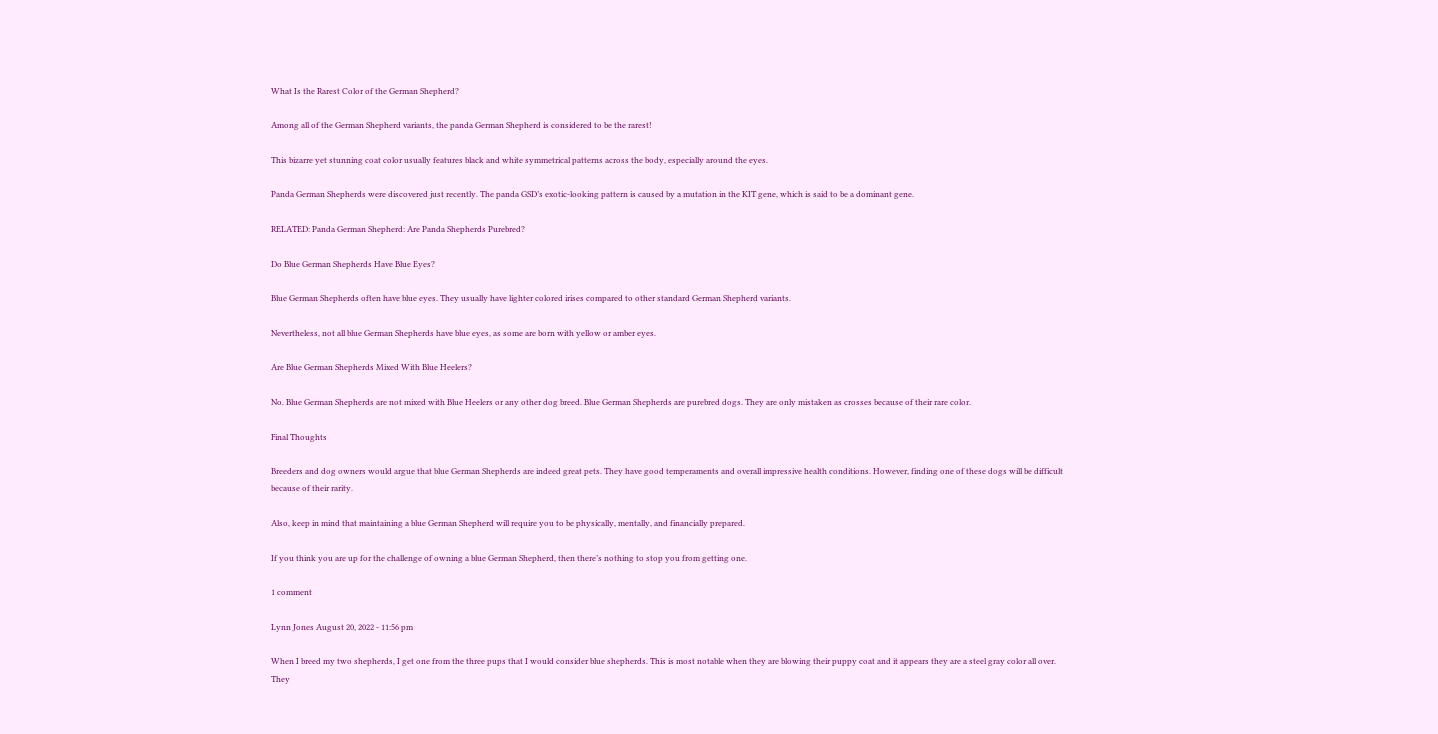What Is the Rarest Color of the German Shepherd?

Among all of the German Shepherd variants, the panda German Shepherd is considered to be the rarest!

This bizarre yet stunning coat color usually features black and white symmetrical patterns across the body, especially around the eyes.

Panda German Shepherds were discovered just recently. The panda GSD’s exotic-looking pattern is caused by a mutation in the KIT gene, which is said to be a dominant gene.

RELATED: Panda German Shepherd: Are Panda Shepherds Purebred?

Do Blue German Shepherds Have Blue Eyes?

Blue German Shepherds often have blue eyes. They usually have lighter colored irises compared to other standard German Shepherd variants.

Nevertheless, not all blue German Shepherds have blue eyes, as some are born with yellow or amber eyes.

Are Blue German Shepherds Mixed With Blue Heelers?

No. Blue German Shepherds are not mixed with Blue Heelers or any other dog breed. Blue German Shepherds are purebred dogs. They are only mistaken as crosses because of their rare color.

Final Thoughts

Breeders and dog owners would argue that blue German Shepherds are indeed great pets. They have good temperaments and overall impressive health conditions. However, finding one of these dogs will be difficult because of their rarity.

Also, keep in mind that maintaining a blue German Shepherd will require you to be physically, mentally, and financially prepared.

If you think you are up for the challenge of owning a blue German Shepherd, then there’s nothing to stop you from getting one.

1 comment

Lynn Jones August 20, 2022 - 11:56 pm

When I breed my two shepherds, I get one from the three pups that I would consider blue shepherds. This is most notable when they are blowing their puppy coat and it appears they are a steel gray color all over. They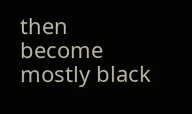then become mostly black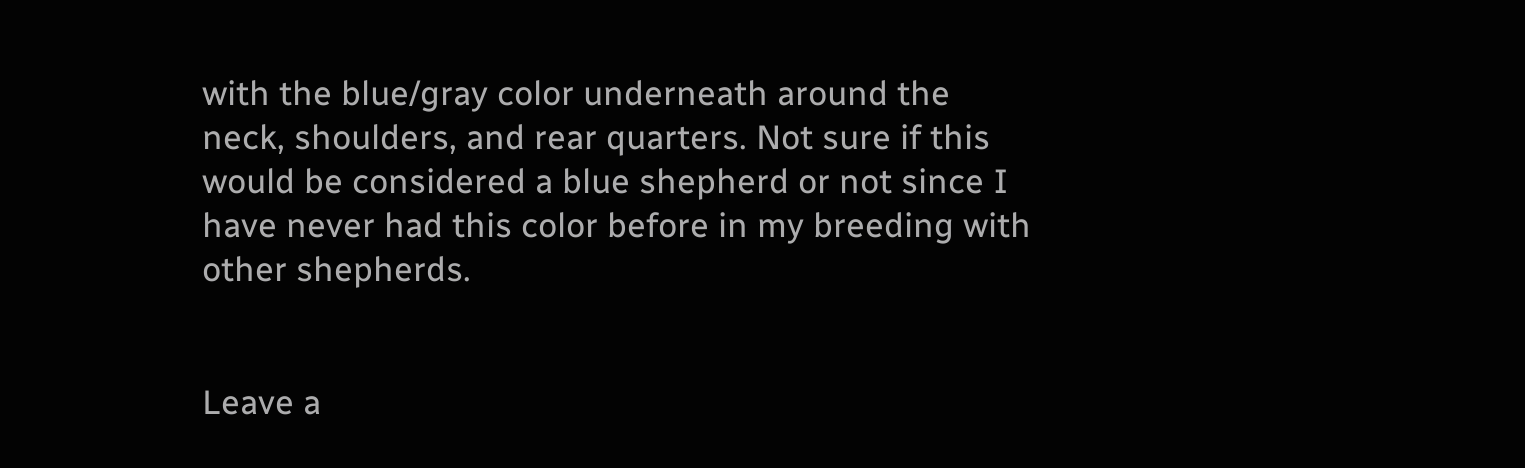with the blue/gray color underneath around the neck, shoulders, and rear quarters. Not sure if this would be considered a blue shepherd or not since I have never had this color before in my breeding with other shepherds.


Leave a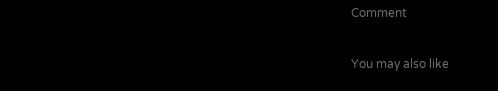Comment

You may also like